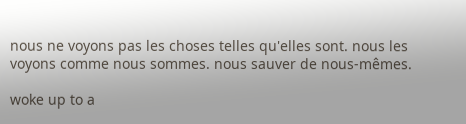nous ne voyons pas les choses telles qu'elles sont. nous les voyons comme nous sommes. nous sauver de nous-mêmes.

woke up to a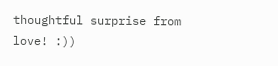thoughtful surprise from love! :))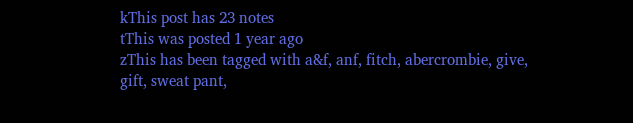kThis post has 23 notes
tThis was posted 1 year ago
zThis has been tagged with a&f, anf, fitch, abercrombie, give, gift, sweat pant,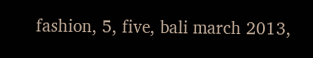fashion, 5, five, bali march 2013,